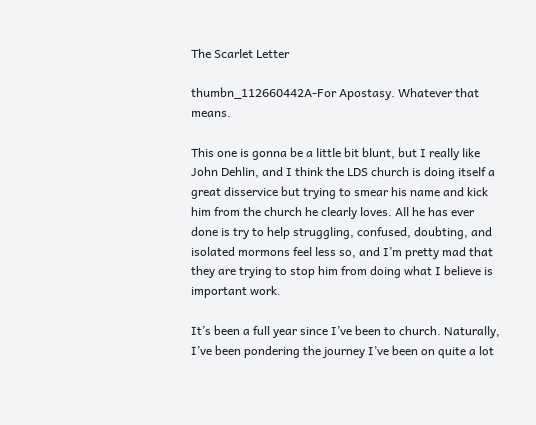The Scarlet Letter

thumbn_112660442A-For Apostasy. Whatever that means.

This one is gonna be a little bit blunt, but I really like John Dehlin, and I think the LDS church is doing itself a great disservice but trying to smear his name and kick him from the church he clearly loves. All he has ever done is try to help struggling, confused, doubting, and isolated mormons feel less so, and I’m pretty mad that they are trying to stop him from doing what I believe is important work.

It’s been a full year since I’ve been to church. Naturally, I’ve been pondering the journey I’ve been on quite a lot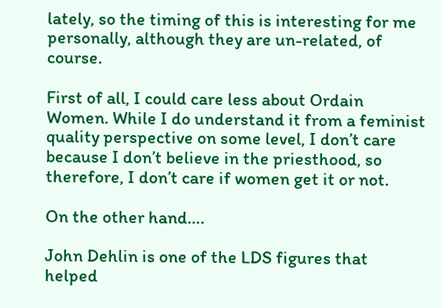lately, so the timing of this is interesting for me personally, although they are un-related, of course.

First of all, I could care less about Ordain Women. While I do understand it from a feminist quality perspective on some level, I don’t care because I don’t believe in the priesthood, so therefore, I don’t care if women get it or not.

On the other hand….

John Dehlin is one of the LDS figures that helped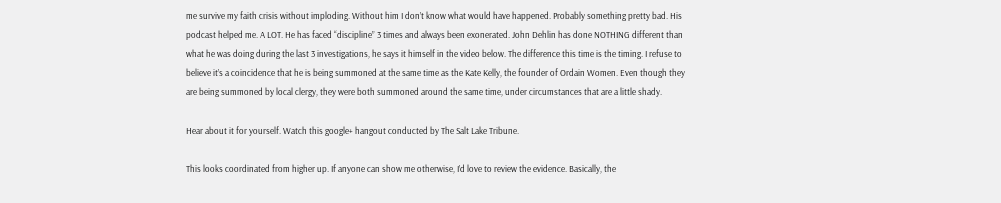me survive my faith crisis without imploding. Without him I don’t know what would have happened. Probably something pretty bad. His podcast helped me. A LOT. He has faced “discipline” 3 times and always been exonerated. John Dehlin has done NOTHING different than what he was doing during the last 3 investigations, he says it himself in the video below. The difference this time is the timing. I refuse to believe it’s a coincidence that he is being summoned at the same time as the Kate Kelly, the founder of Ordain Women. Even though they are being summoned by local clergy, they were both summoned around the same time, under circumstances that are a little shady.

Hear about it for yourself. Watch this google+ hangout conducted by The Salt Lake Tribune.

This looks coordinated from higher up. If anyone can show me otherwise, I’d love to review the evidence. Basically, the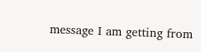message I am getting from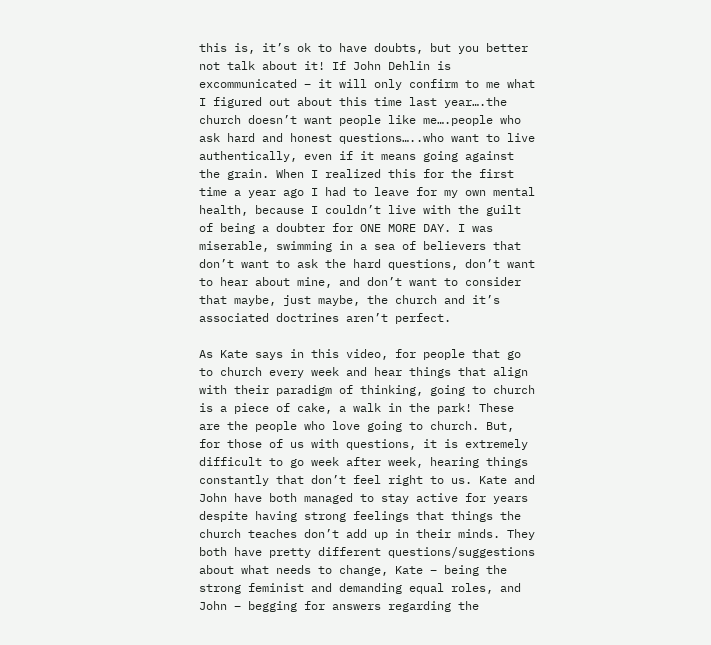this is, it’s ok to have doubts, but you better not talk about it! If John Dehlin is excommunicated – it will only confirm to me what I figured out about this time last year….the church doesn’t want people like me….people who ask hard and honest questions…..who want to live authentically, even if it means going against the grain. When I realized this for the first time a year ago I had to leave for my own mental health, because I couldn’t live with the guilt of being a doubter for ONE MORE DAY. I was miserable, swimming in a sea of believers that don’t want to ask the hard questions, don’t want to hear about mine, and don’t want to consider that maybe, just maybe, the church and it’s associated doctrines aren’t perfect.

As Kate says in this video, for people that go to church every week and hear things that align with their paradigm of thinking, going to church is a piece of cake, a walk in the park! These are the people who love going to church. But, for those of us with questions, it is extremely difficult to go week after week, hearing things constantly that don’t feel right to us. Kate and John have both managed to stay active for years despite having strong feelings that things the church teaches don’t add up in their minds. They both have pretty different questions/suggestions about what needs to change, Kate – being the strong feminist and demanding equal roles, and John – begging for answers regarding the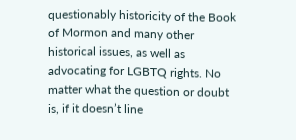questionably historicity of the Book of Mormon and many other historical issues, as well as advocating for LGBTQ rights. No matter what the question or doubt is, if it doesn’t line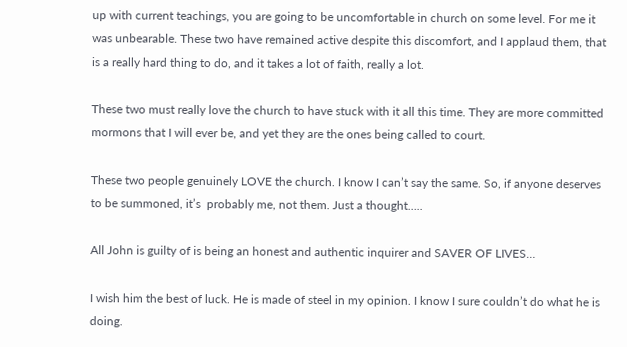up with current teachings, you are going to be uncomfortable in church on some level. For me it was unbearable. These two have remained active despite this discomfort, and I applaud them, that is a really hard thing to do, and it takes a lot of faith, really a lot.

These two must really love the church to have stuck with it all this time. They are more committed mormons that I will ever be, and yet they are the ones being called to court.

These two people genuinely LOVE the church. I know I can’t say the same. So, if anyone deserves to be summoned, it’s  probably me, not them. Just a thought…..

All John is guilty of is being an honest and authentic inquirer and SAVER OF LIVES…

I wish him the best of luck. He is made of steel in my opinion. I know I sure couldn’t do what he is doing.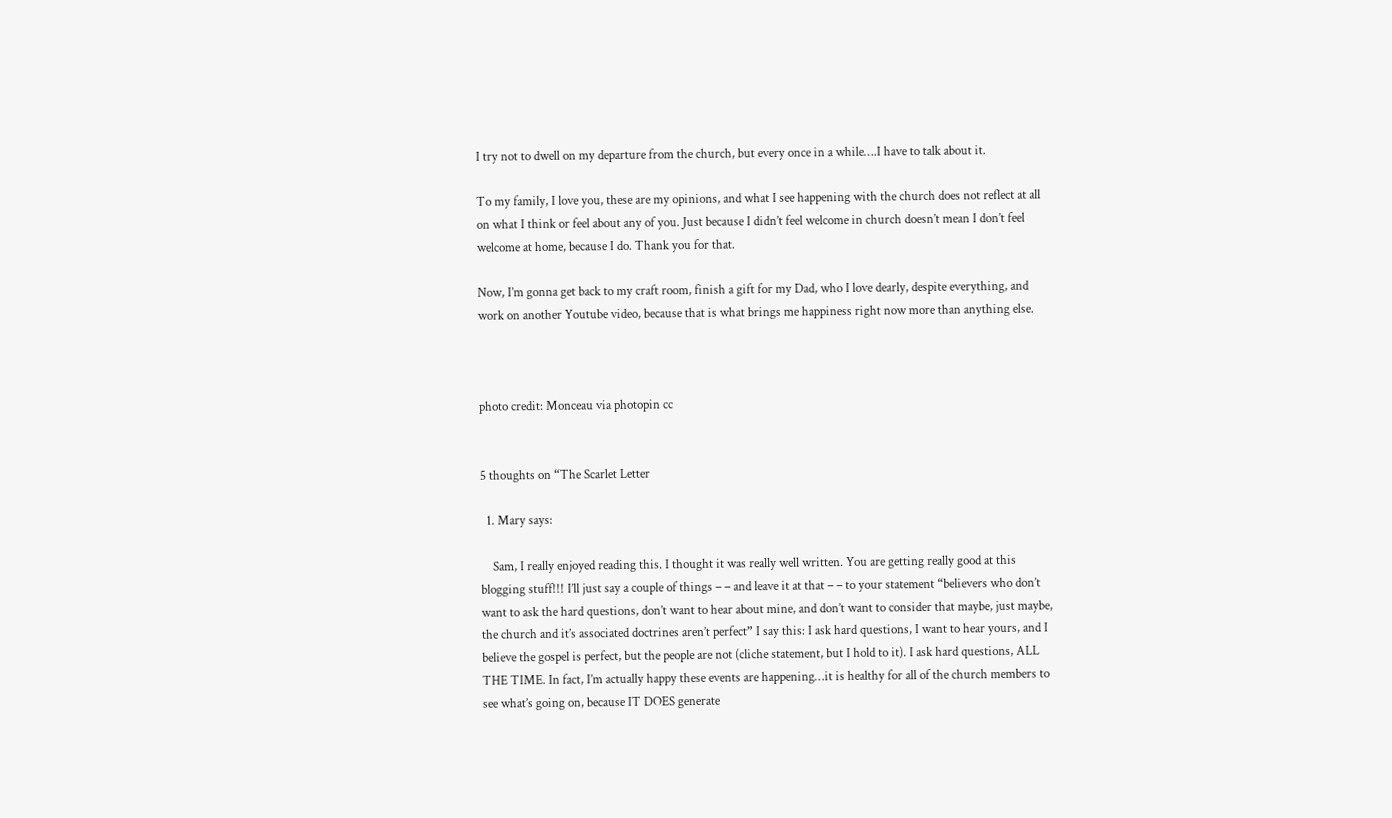I try not to dwell on my departure from the church, but every once in a while….I have to talk about it.

To my family, I love you, these are my opinions, and what I see happening with the church does not reflect at all on what I think or feel about any of you. Just because I didn’t feel welcome in church doesn’t mean I don’t feel welcome at home, because I do. Thank you for that.

Now, I’m gonna get back to my craft room, finish a gift for my Dad, who I love dearly, despite everything, and work on another Youtube video, because that is what brings me happiness right now more than anything else.



photo credit: Monceau via photopin cc


5 thoughts on “The Scarlet Letter

  1. Mary says:

    Sam, I really enjoyed reading this. I thought it was really well written. You are getting really good at this blogging stuff!!! I’ll just say a couple of things – – and leave it at that – – to your statement “believers who don’t want to ask the hard questions, don’t want to hear about mine, and don’t want to consider that maybe, just maybe, the church and it’s associated doctrines aren’t perfect” I say this: I ask hard questions, I want to hear yours, and I believe the gospel is perfect, but the people are not (cliche statement, but I hold to it). I ask hard questions, ALL THE TIME. In fact, I’m actually happy these events are happening…it is healthy for all of the church members to see what’s going on, because IT DOES generate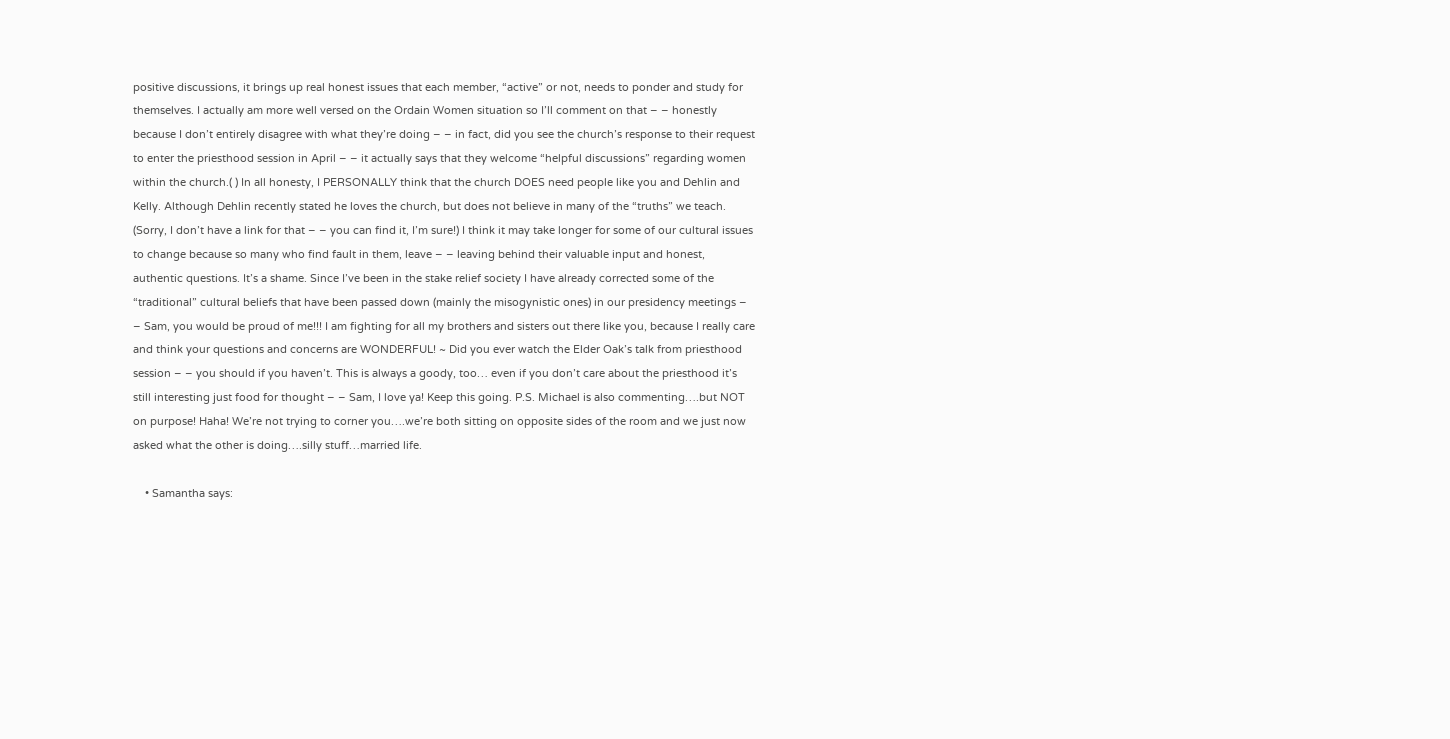positive discussions, it brings up real honest issues that each member, “active” or not, needs to ponder and study for themselves. I actually am more well versed on the Ordain Women situation so I’ll comment on that – – honestly because I don’t entirely disagree with what they’re doing – – in fact, did you see the church’s response to their request to enter the priesthood session in April – – it actually says that they welcome “helpful discussions” regarding women within the church.( ) In all honesty, I PERSONALLY think that the church DOES need people like you and Dehlin and Kelly. Although Dehlin recently stated he loves the church, but does not believe in many of the “truths” we teach. (Sorry, I don’t have a link for that – – you can find it, I’m sure!) I think it may take longer for some of our cultural issues to change because so many who find fault in them, leave – – leaving behind their valuable input and honest, authentic questions. It’s a shame. Since I’ve been in the stake relief society I have already corrected some of the “traditional” cultural beliefs that have been passed down (mainly the misogynistic ones) in our presidency meetings – – Sam, you would be proud of me!!! I am fighting for all my brothers and sisters out there like you, because I really care and think your questions and concerns are WONDERFUL! ~ Did you ever watch the Elder Oak’s talk from priesthood session – – you should if you haven’t. This is always a goody, too… even if you don’t care about the priesthood it’s still interesting just food for thought – – Sam, I love ya! Keep this going. P.S. Michael is also commenting….but NOT on purpose! Haha! We’re not trying to corner you….we’re both sitting on opposite sides of the room and we just now asked what the other is doing….silly stuff…married life.

    • Samantha says: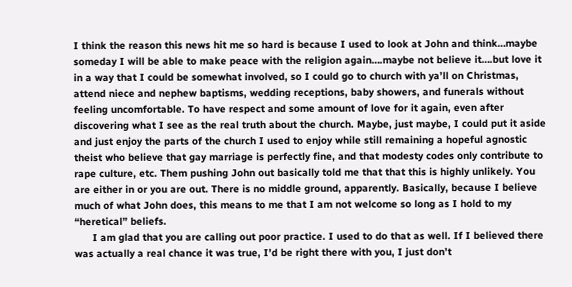I think the reason this news hit me so hard is because I used to look at John and think…maybe someday I will be able to make peace with the religion again….maybe not believe it….but love it in a way that I could be somewhat involved, so I could go to church with ya’ll on Christmas, attend niece and nephew baptisms, wedding receptions, baby showers, and funerals without feeling uncomfortable. To have respect and some amount of love for it again, even after discovering what I see as the real truth about the church. Maybe, just maybe, I could put it aside and just enjoy the parts of the church I used to enjoy while still remaining a hopeful agnostic theist who believe that gay marriage is perfectly fine, and that modesty codes only contribute to rape culture, etc. Them pushing John out basically told me that that this is highly unlikely. You are either in or you are out. There is no middle ground, apparently. Basically, because I believe much of what John does, this means to me that I am not welcome so long as I hold to my “heretical” beliefs.
      I am glad that you are calling out poor practice. I used to do that as well. If I believed there was actually a real chance it was true, I’d be right there with you, I just don’t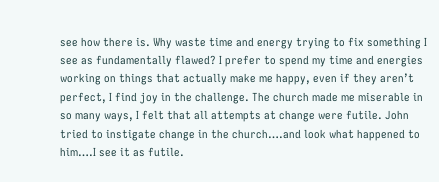see how there is. Why waste time and energy trying to fix something I see as fundamentally flawed? I prefer to spend my time and energies working on things that actually make me happy, even if they aren’t perfect, I find joy in the challenge. The church made me miserable in so many ways, I felt that all attempts at change were futile. John tried to instigate change in the church….and look what happened to him….I see it as futile.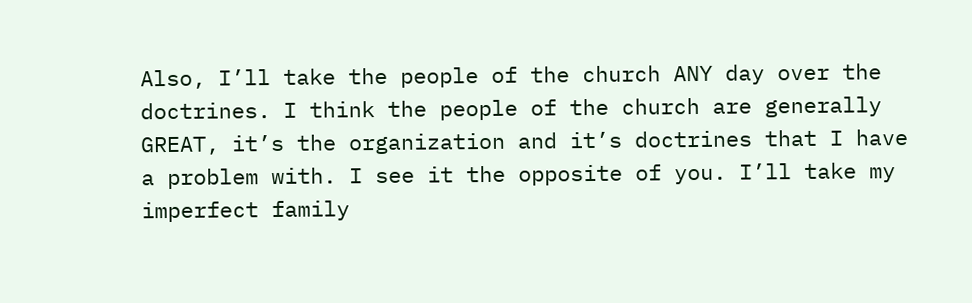Also, I’ll take the people of the church ANY day over the doctrines. I think the people of the church are generally GREAT, it’s the organization and it’s doctrines that I have a problem with. I see it the opposite of you. I’ll take my imperfect family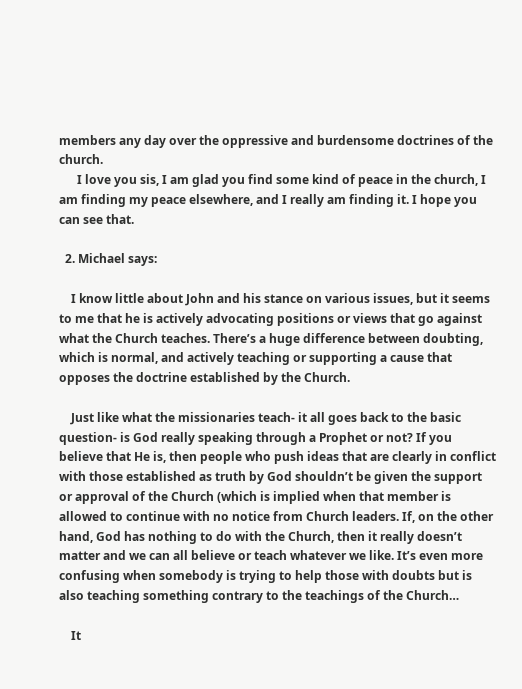members any day over the oppressive and burdensome doctrines of the church.
      I love you sis, I am glad you find some kind of peace in the church, I am finding my peace elsewhere, and I really am finding it. I hope you can see that.

  2. Michael says:

    I know little about John and his stance on various issues, but it seems to me that he is actively advocating positions or views that go against what the Church teaches. There’s a huge difference between doubting, which is normal, and actively teaching or supporting a cause that opposes the doctrine established by the Church.

    Just like what the missionaries teach- it all goes back to the basic question- is God really speaking through a Prophet or not? If you believe that He is, then people who push ideas that are clearly in conflict with those established as truth by God shouldn’t be given the support or approval of the Church (which is implied when that member is allowed to continue with no notice from Church leaders. If, on the other hand, God has nothing to do with the Church, then it really doesn’t matter and we can all believe or teach whatever we like. It’s even more confusing when somebody is trying to help those with doubts but is also teaching something contrary to the teachings of the Church…

    It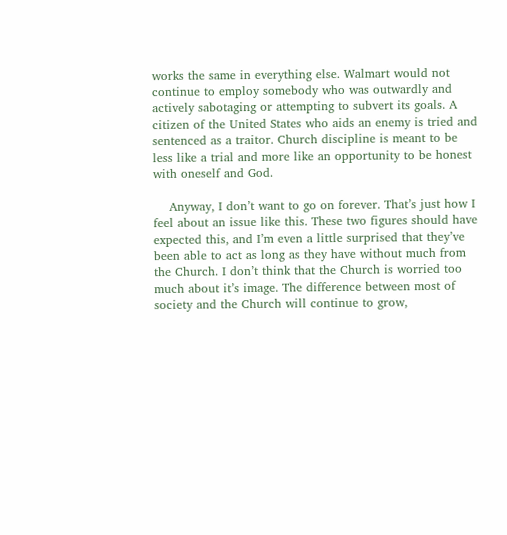works the same in everything else. Walmart would not continue to employ somebody who was outwardly and actively sabotaging or attempting to subvert its goals. A citizen of the United States who aids an enemy is tried and sentenced as a traitor. Church discipline is meant to be less like a trial and more like an opportunity to be honest with oneself and God.

    Anyway, I don’t want to go on forever. That’s just how I feel about an issue like this. These two figures should have expected this, and I’m even a little surprised that they’ve been able to act as long as they have without much from the Church. I don’t think that the Church is worried too much about it’s image. The difference between most of society and the Church will continue to grow,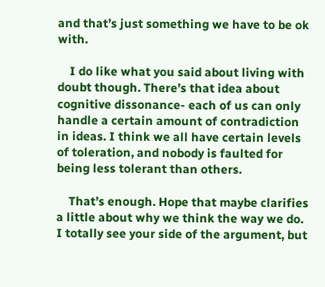and that’s just something we have to be ok with.

    I do like what you said about living with doubt though. There’s that idea about cognitive dissonance- each of us can only handle a certain amount of contradiction in ideas. I think we all have certain levels of toleration, and nobody is faulted for being less tolerant than others.

    That’s enough. Hope that maybe clarifies a little about why we think the way we do. I totally see your side of the argument, but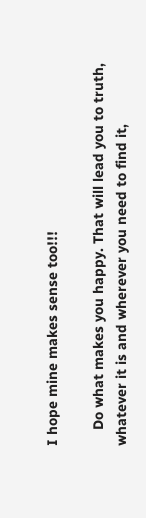I hope mine makes sense too!!!

    Do what makes you happy. That will lead you to truth, whatever it is and wherever you need to find it,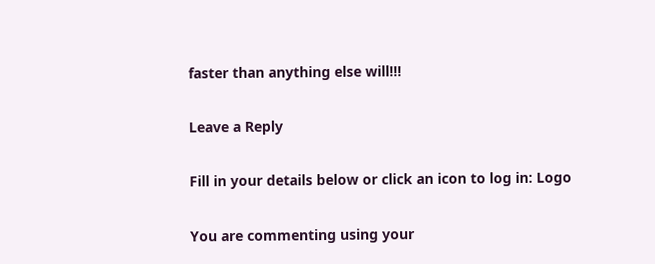faster than anything else will!!!

Leave a Reply

Fill in your details below or click an icon to log in: Logo

You are commenting using your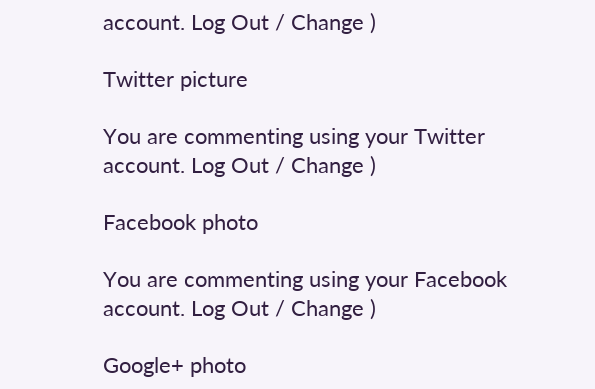account. Log Out / Change )

Twitter picture

You are commenting using your Twitter account. Log Out / Change )

Facebook photo

You are commenting using your Facebook account. Log Out / Change )

Google+ photo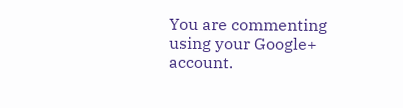You are commenting using your Google+ account.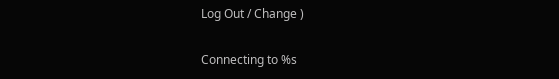Log Out / Change )

Connecting to %s